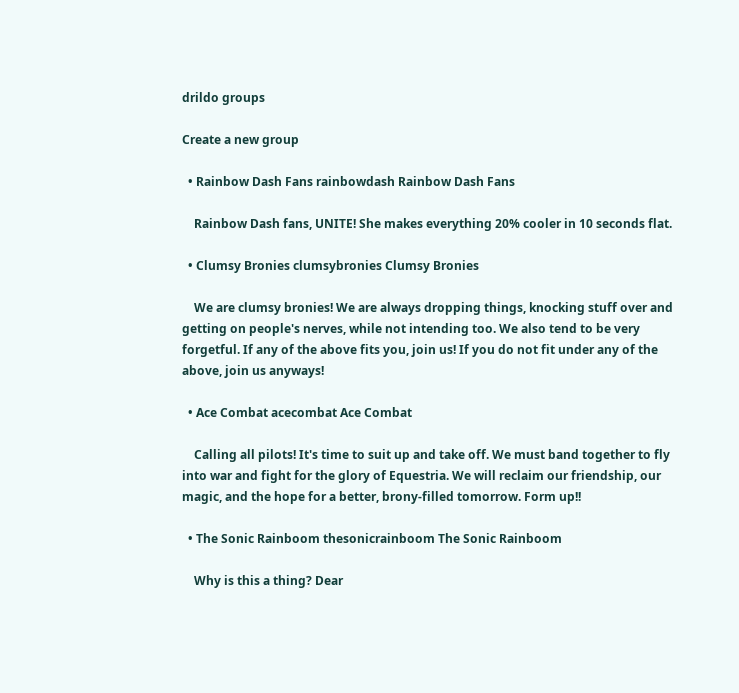drildo groups

Create a new group

  • Rainbow Dash Fans rainbowdash Rainbow Dash Fans

    Rainbow Dash fans, UNITE! She makes everything 20% cooler in 10 seconds flat.

  • Clumsy Bronies clumsybronies Clumsy Bronies

    We are clumsy bronies! We are always dropping things, knocking stuff over and getting on people's nerves, while not intending too. We also tend to be very forgetful. If any of the above fits you, join us! If you do not fit under any of the above, join us anyways!

  • Ace Combat acecombat Ace Combat

    Calling all pilots! It's time to suit up and take off. We must band together to fly into war and fight for the glory of Equestria. We will reclaim our friendship, our magic, and the hope for a better, brony-filled tomorrow. Form up!!

  • The Sonic Rainboom thesonicrainboom The Sonic Rainboom

    Why is this a thing? Dear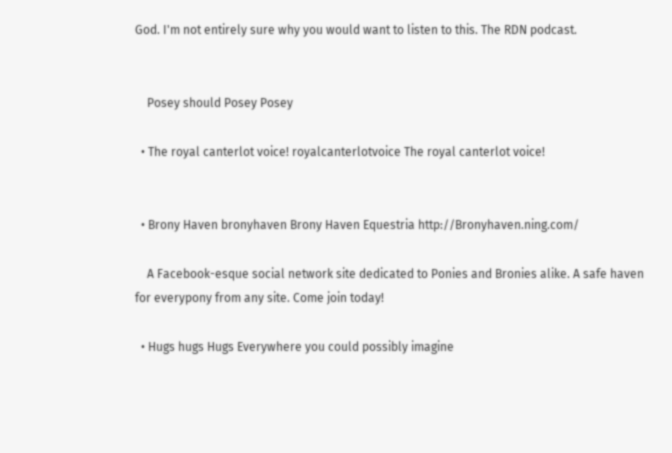God. I'm not entirely sure why you would want to listen to this. The RDN podcast.


    Posey should Posey Posey

  • The royal canterlot voice! royalcanterlotvoice The royal canterlot voice!


  • Brony Haven bronyhaven Brony Haven Equestria http://Bronyhaven.ning.com/

    A Facebook-esque social network site dedicated to Ponies and Bronies alike. A safe haven for everypony from any site. Come join today!

  • Hugs hugs Hugs Everywhere you could possibly imagine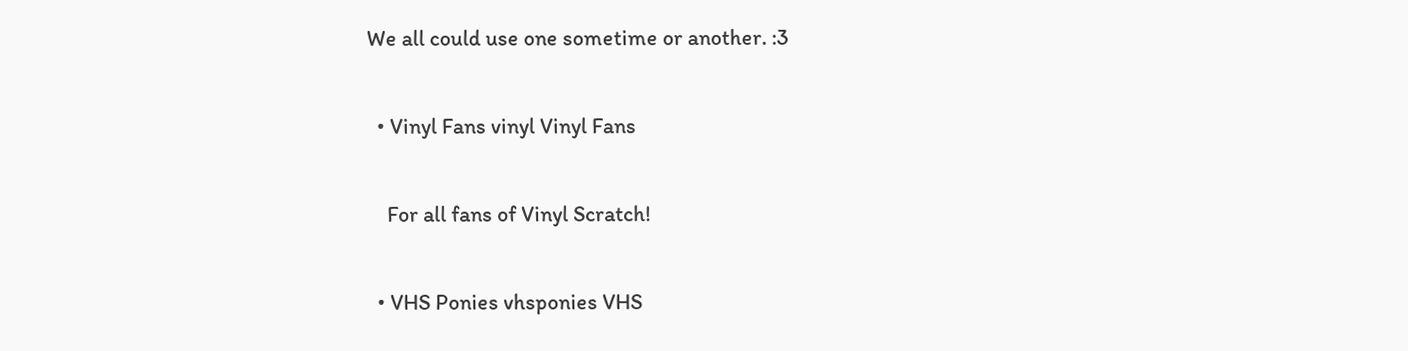We all could use one sometime or another. :3

  • Vinyl Fans vinyl Vinyl Fans

    For all fans of Vinyl Scratch!

  • VHS Ponies vhsponies VHS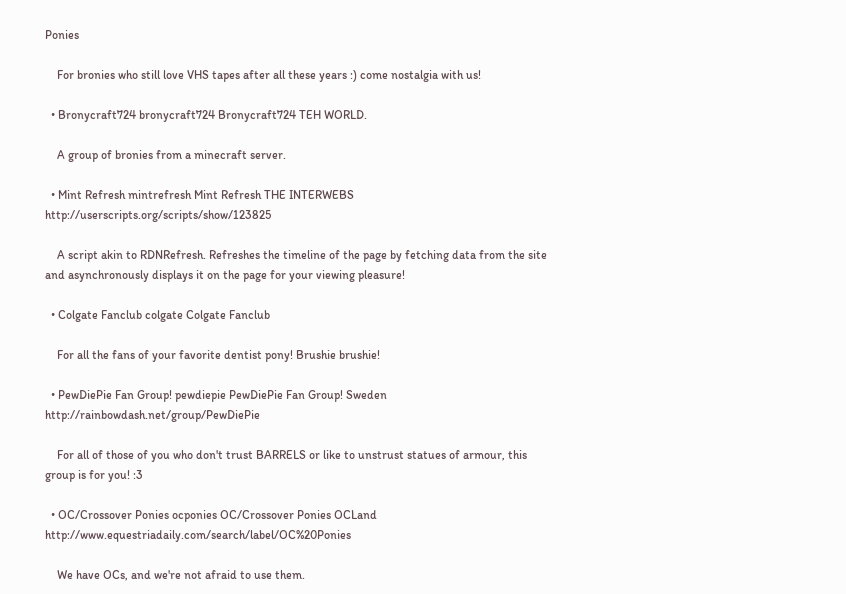Ponies

    For bronies who still love VHS tapes after all these years :) come nostalgia with us!

  • Bronycraft724 bronycraft724 Bronycraft724 TEH WORLD.

    A group of bronies from a minecraft server.

  • Mint Refresh mintrefresh Mint Refresh THE INTERWEBS http://userscripts.org/scripts/show/123825

    A script akin to RDNRefresh. Refreshes the timeline of the page by fetching data from the site and asynchronously displays it on the page for your viewing pleasure!

  • Colgate Fanclub colgate Colgate Fanclub

    For all the fans of your favorite dentist pony! Brushie brushie!

  • PewDiePie Fan Group! pewdiepie PewDiePie Fan Group! Sweden http://rainbowdash.net/group/PewDiePie

    For all of those of you who don't trust BARRELS or like to unstrust statues of armour, this group is for you! :3

  • OC/Crossover Ponies ocponies OC/Crossover Ponies OCLand http://www.equestriadaily.com/search/label/OC%20Ponies

    We have OCs, and we're not afraid to use them.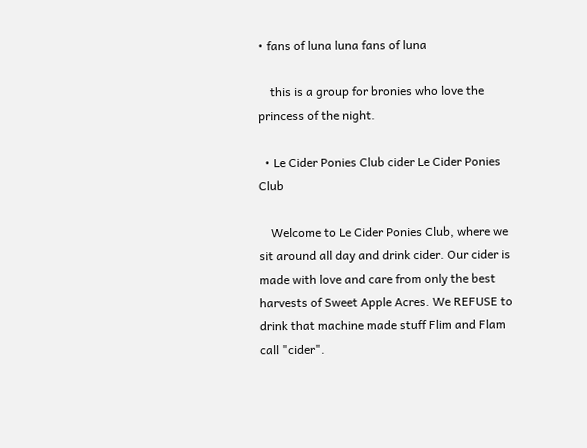• fans of luna luna fans of luna

    this is a group for bronies who love the princess of the night.

  • Le Cider Ponies Club cider Le Cider Ponies Club

    Welcome to Le Cider Ponies Club, where we sit around all day and drink cider. Our cider is made with love and care from only the best harvests of Sweet Apple Acres. We REFUSE to drink that machine made stuff Flim and Flam call "cider".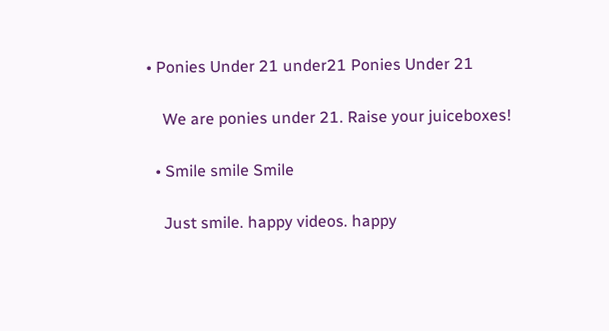• Ponies Under 21 under21 Ponies Under 21

    We are ponies under 21. Raise your juiceboxes!

  • Smile smile Smile

    Just smile. happy videos. happy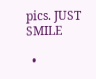pics. JUST SMILE

  •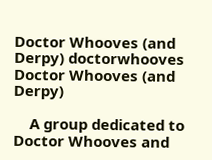Doctor Whooves (and Derpy) doctorwhooves Doctor Whooves (and Derpy)

    A group dedicated to Doctor Whooves and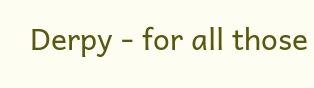Derpy - for all those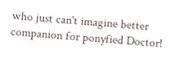who just can't imagine better companion for ponyfied Doctor!